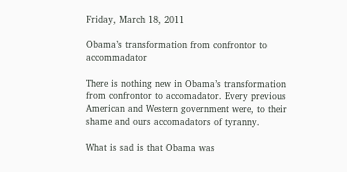Friday, March 18, 2011

Obama’s transformation from confrontor to accommadator

There is nothing new in Obama’s transformation from confrontor to accomadator. Every previous American and Western government were, to their shame and ours accomadators of tyranny.

What is sad is that Obama was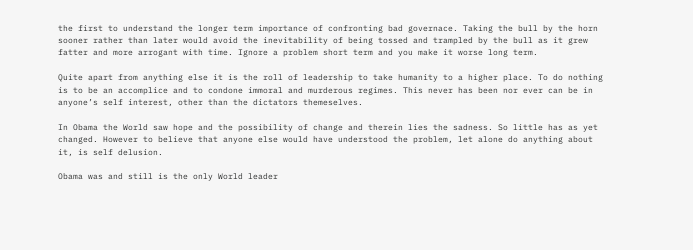the first to understand the longer term importance of confronting bad governace. Taking the bull by the horn sooner rather than later would avoid the inevitability of being tossed and trampled by the bull as it grew fatter and more arrogant with time. Ignore a problem short term and you make it worse long term.

Quite apart from anything else it is the roll of leadership to take humanity to a higher place. To do nothing is to be an accomplice and to condone immoral and murderous regimes. This never has been nor ever can be in anyone’s self interest, other than the dictators themeselves.

In Obama the World saw hope and the possibility of change and therein lies the sadness. So little has as yet changed. However to believe that anyone else would have understood the problem, let alone do anything about it, is self delusion.

Obama was and still is the only World leader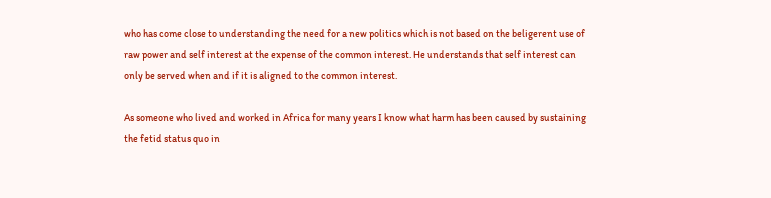who has come close to understanding the need for a new politics which is not based on the beligerent use of raw power and self interest at the expense of the common interest. He understands that self interest can only be served when and if it is aligned to the common interest.

As someone who lived and worked in Africa for many years I know what harm has been caused by sustaining the fetid status quo in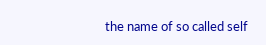the name of so called self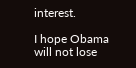interest.

I hope Obama will not lose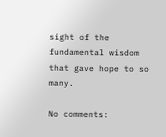sight of the fundamental wisdom that gave hope to so many.

No comments: